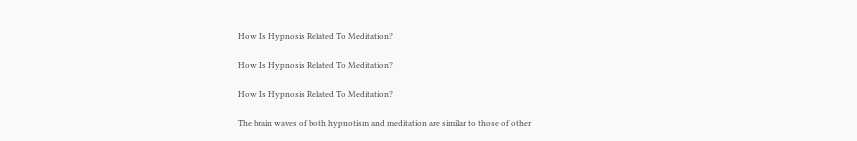How Is Hypnosis Related To Meditation?

How Is Hypnosis Related To Meditation?

How Is Hypnosis Related To Meditation?

The brain waves of both hypnotism and meditation are similar to those of other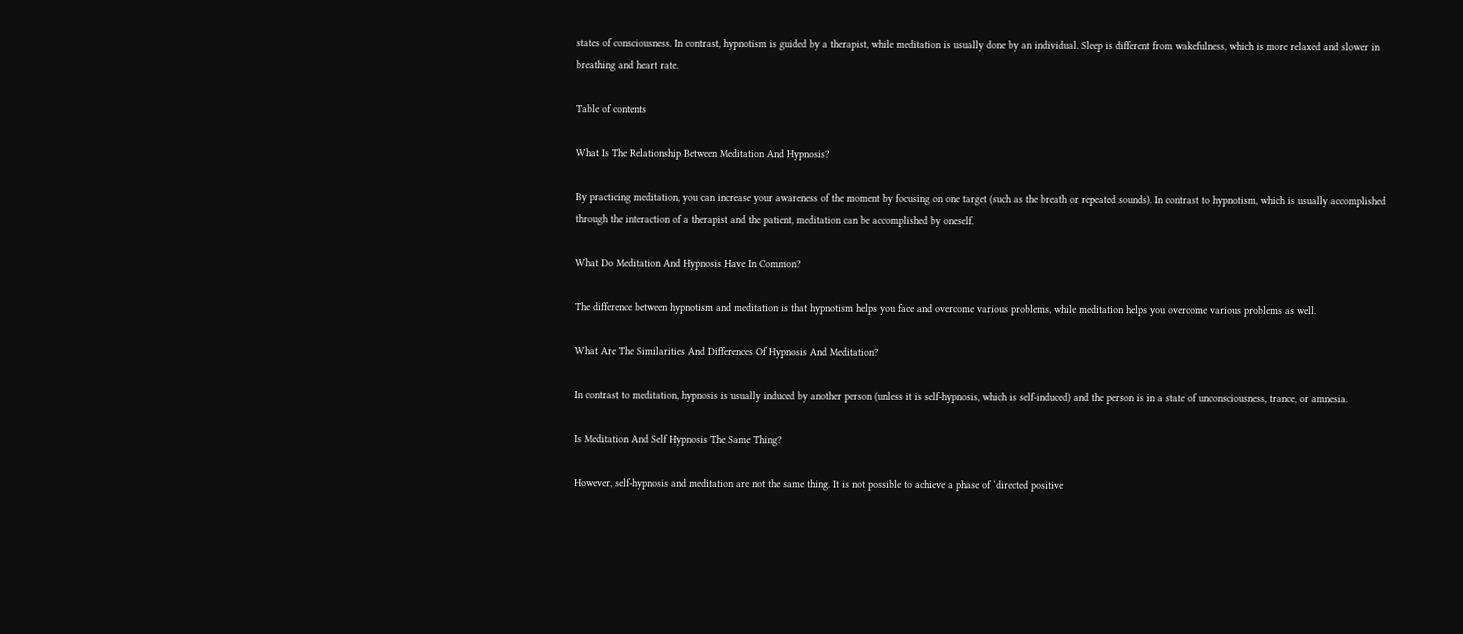states of consciousness. In contrast, hypnotism is guided by a therapist, while meditation is usually done by an individual. Sleep is different from wakefulness, which is more relaxed and slower in breathing and heart rate.

Table of contents

What Is The Relationship Between Meditation And Hypnosis?

By practicing meditation, you can increase your awareness of the moment by focusing on one target (such as the breath or repeated sounds). In contrast to hypnotism, which is usually accomplished through the interaction of a therapist and the patient, meditation can be accomplished by oneself.

What Do Meditation And Hypnosis Have In Common?

The difference between hypnotism and meditation is that hypnotism helps you face and overcome various problems, while meditation helps you overcome various problems as well.

What Are The Similarities And Differences Of Hypnosis And Meditation?

In contrast to meditation, hypnosis is usually induced by another person (unless it is self-hypnosis, which is self-induced) and the person is in a state of unconsciousness, trance, or amnesia.

Is Meditation And Self Hypnosis The Same Thing?

However, self-hypnosis and meditation are not the same thing. It is not possible to achieve a phase of ‘directed positive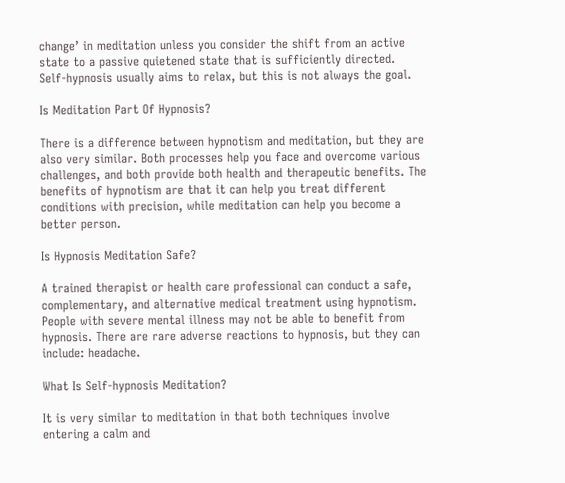change’ in meditation unless you consider the shift from an active state to a passive quietened state that is sufficiently directed. Self-hypnosis usually aims to relax, but this is not always the goal.

Is Meditation Part Of Hypnosis?

There is a difference between hypnotism and meditation, but they are also very similar. Both processes help you face and overcome various challenges, and both provide both health and therapeutic benefits. The benefits of hypnotism are that it can help you treat different conditions with precision, while meditation can help you become a better person.

Is Hypnosis Meditation Safe?

A trained therapist or health care professional can conduct a safe, complementary, and alternative medical treatment using hypnotism. People with severe mental illness may not be able to benefit from hypnosis. There are rare adverse reactions to hypnosis, but they can include: headache.

What Is Self-hypnosis Meditation?

It is very similar to meditation in that both techniques involve entering a calm and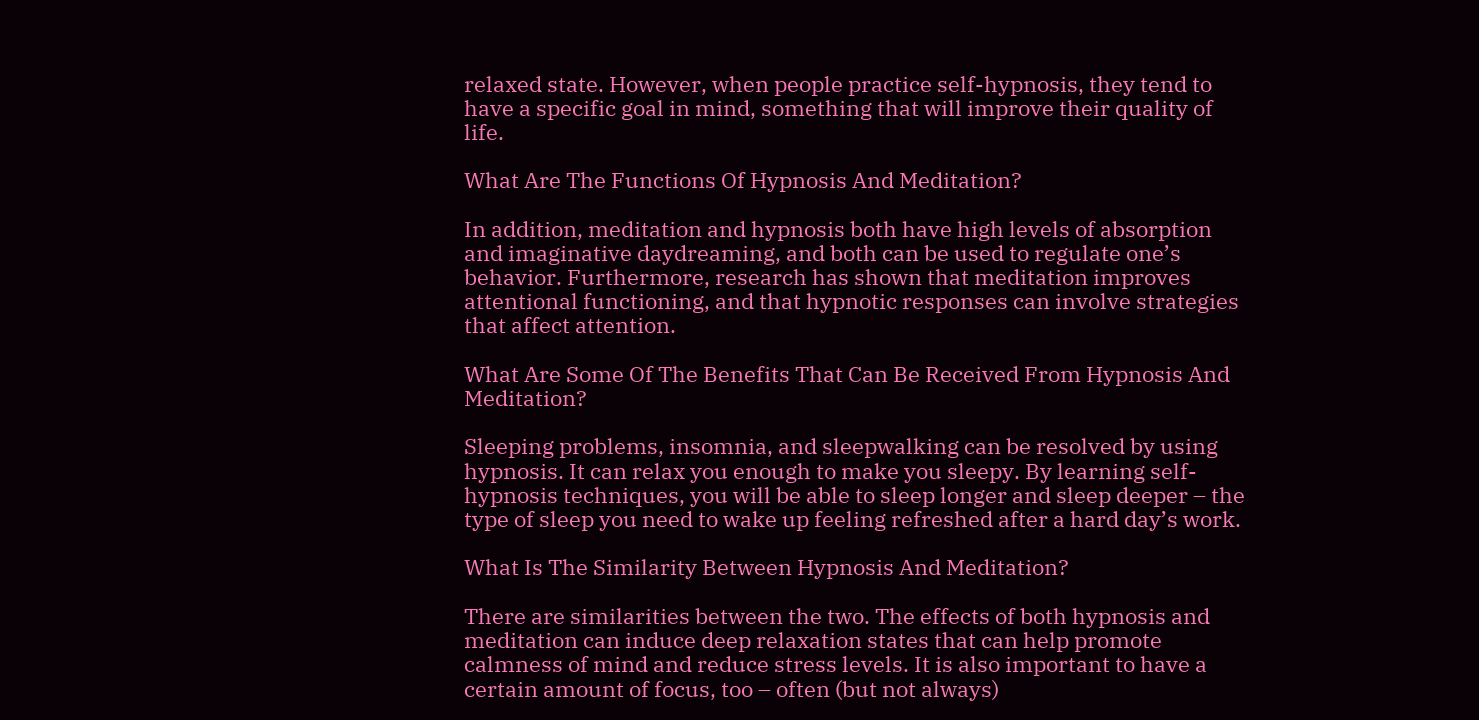relaxed state. However, when people practice self-hypnosis, they tend to have a specific goal in mind, something that will improve their quality of life.

What Are The Functions Of Hypnosis And Meditation?

In addition, meditation and hypnosis both have high levels of absorption and imaginative daydreaming, and both can be used to regulate one’s behavior. Furthermore, research has shown that meditation improves attentional functioning, and that hypnotic responses can involve strategies that affect attention.

What Are Some Of The Benefits That Can Be Received From Hypnosis And Meditation?

Sleeping problems, insomnia, and sleepwalking can be resolved by using hypnosis. It can relax you enough to make you sleepy. By learning self-hypnosis techniques, you will be able to sleep longer and sleep deeper – the type of sleep you need to wake up feeling refreshed after a hard day’s work.

What Is The Similarity Between Hypnosis And Meditation?

There are similarities between the two. The effects of both hypnosis and meditation can induce deep relaxation states that can help promote calmness of mind and reduce stress levels. It is also important to have a certain amount of focus, too – often (but not always)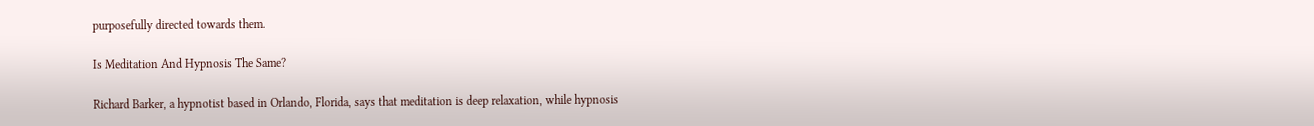purposefully directed towards them.

Is Meditation And Hypnosis The Same?

Richard Barker, a hypnotist based in Orlando, Florida, says that meditation is deep relaxation, while hypnosis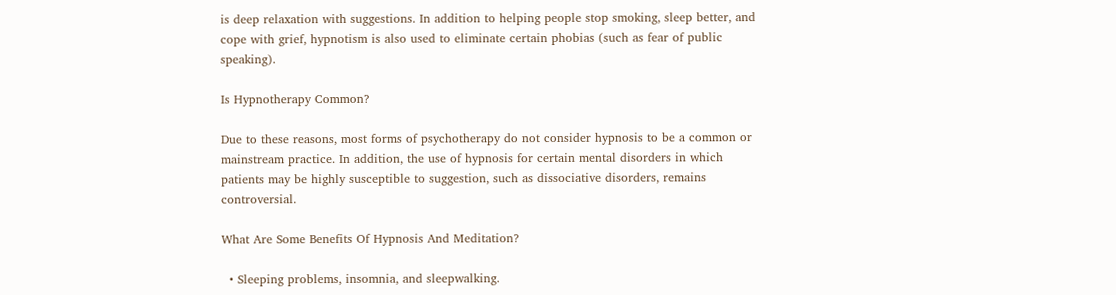is deep relaxation with suggestions. In addition to helping people stop smoking, sleep better, and cope with grief, hypnotism is also used to eliminate certain phobias (such as fear of public speaking).

Is Hypnotherapy Common?

Due to these reasons, most forms of psychotherapy do not consider hypnosis to be a common or mainstream practice. In addition, the use of hypnosis for certain mental disorders in which patients may be highly susceptible to suggestion, such as dissociative disorders, remains controversial.

What Are Some Benefits Of Hypnosis And Meditation?

  • Sleeping problems, insomnia, and sleepwalking.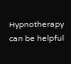Hypnotherapy can be helpful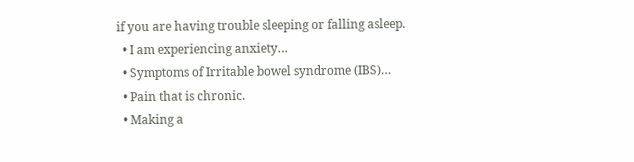if you are having trouble sleeping or falling asleep.
  • I am experiencing anxiety…
  • Symptoms of Irritable bowel syndrome (IBS)…
  • Pain that is chronic.
  • Making a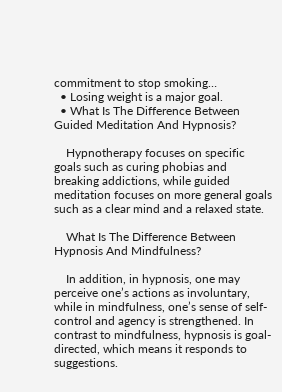commitment to stop smoking…
  • Losing weight is a major goal.
  • What Is The Difference Between Guided Meditation And Hypnosis?

    Hypnotherapy focuses on specific goals such as curing phobias and breaking addictions, while guided meditation focuses on more general goals such as a clear mind and a relaxed state.

    What Is The Difference Between Hypnosis And Mindfulness?

    In addition, in hypnosis, one may perceive one’s actions as involuntary, while in mindfulness, one’s sense of self-control and agency is strengthened. In contrast to mindfulness, hypnosis is goal-directed, which means it responds to suggestions.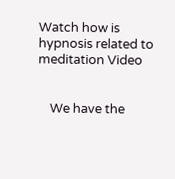Watch how is hypnosis related to meditation Video


    We have the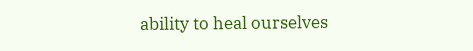ability to heal ourselves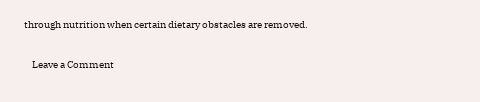through nutrition when certain dietary obstacles are removed.

    Leave a Comment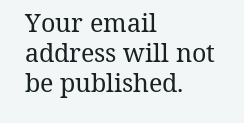Your email address will not be published.